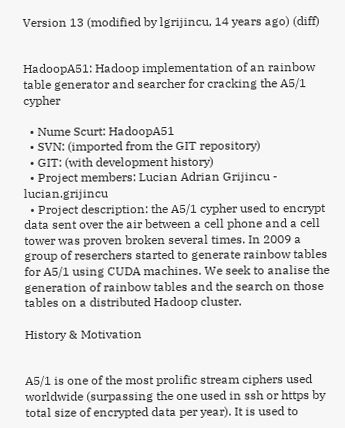Version 13 (modified by lgrijincu, 14 years ago) (diff)


HadoopA51: Hadoop implementation of an rainbow table generator and searcher for cracking the A5/1 cypher

  • Nume Scurt: HadoopA51
  • SVN: (imported from the GIT repository)
  • GIT: (with development history)
  • Project members: Lucian Adrian Grijincu - lucian.grijincu
  • Project description: the A5/1 cypher used to encrypt data sent over the air between a cell phone and a cell tower was proven broken several times. In 2009 a group of reserchers started to generate rainbow tables for A5/1 using CUDA machines. We seek to analise the generation of rainbow tables and the search on those tables on a distributed Hadoop cluster.

History & Motivation


A5/1 is one of the most prolific stream ciphers used worldwide (surpassing the one used in ssh or https by total size of encrypted data per year). It is used to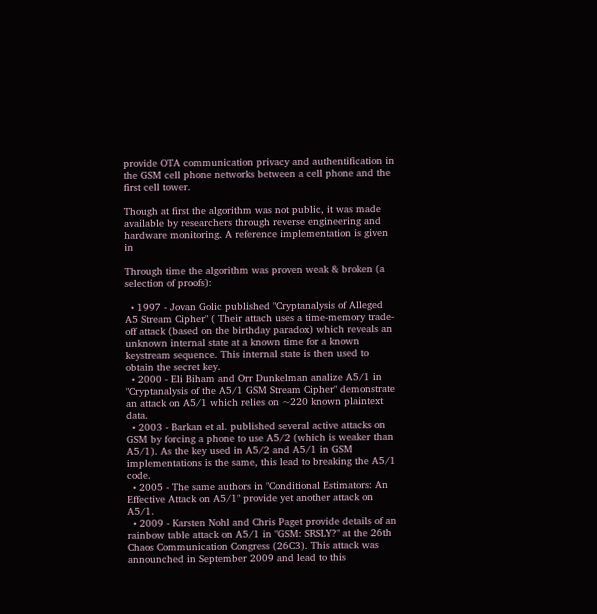provide OTA communication privacy and authentification in the GSM cell phone networks between a cell phone and the first cell tower.

Though at first the algorithm was not public, it was made available by researchers through reverse engineering and hardware monitoring. A reference implementation is given in

Through time the algorithm was proven weak & broken (a selection of proofs):

  • 1997 - Jovan Golic published "Cryptanalysis of Alleged A5 Stream Cipher" ( Their attach uses a time-memory trade-off attack (based on the birthday paradox) which reveals an unknown internal state at a known time for a known keystream sequence. This internal state is then used to obtain the secret key.
  • 2000 - Eli Biham and Orr Dunkelman analize A5/1 in "Cryptanalysis of the A5/1 GSM Stream Cipher" demonstrate an attack on A5/1 which relies on ~220 known plaintext data.
  • 2003 - Barkan et al. published several active attacks on GSM by forcing a phone to use A5/2 (which is weaker than A5/1). As the key used in A5/2 and A5/1 in GSM implementations is the same, this lead to breaking the A5/1 code.
  • 2005 - The same authors in "Conditional Estimators: An Effective Attack on A5/1" provide yet another attack on A5/1.
  • 2009 - Karsten Nohl and Chris Paget provide details of an rainbow table attack on A5/1 in "GSM: SRSLY?" at the 26th Chaos Communication Congress (26C3). This attack was announched in September 2009 and lead to this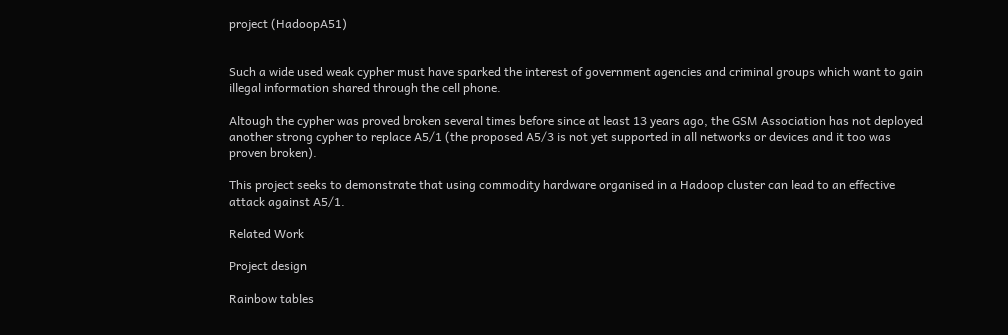project (HadoopA51)


Such a wide used weak cypher must have sparked the interest of government agencies and criminal groups which want to gain illegal information shared through the cell phone.

Altough the cypher was proved broken several times before since at least 13 years ago, the GSM Association has not deployed another strong cypher to replace A5/1 (the proposed A5/3 is not yet supported in all networks or devices and it too was proven broken).

This project seeks to demonstrate that using commodity hardware organised in a Hadoop cluster can lead to an effective attack against A5/1.

Related Work

Project design

Rainbow tables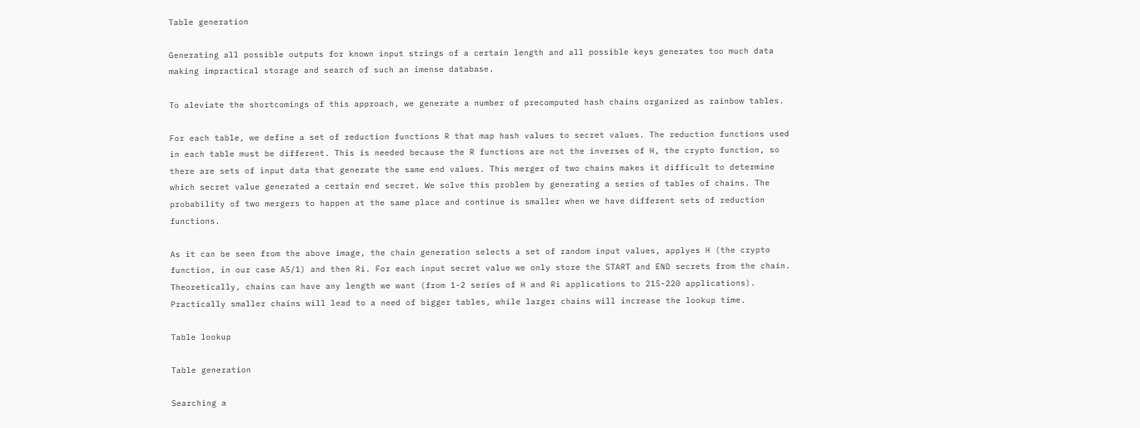Table generation

Generating all possible outputs for known input strings of a certain length and all possible keys generates too much data making impractical storage and search of such an imense database.

To aleviate the shortcomings of this approach, we generate a number of precomputed hash chains organized as rainbow tables.

For each table, we define a set of reduction functions R that map hash values to secret values. The reduction functions used in each table must be different. This is needed because the R functions are not the inverses of H, the crypto function, so there are sets of input data that generate the same end values. This merger of two chains makes it difficult to determine which secret value generated a certain end secret. We solve this problem by generating a series of tables of chains. The probability of two mergers to happen at the same place and continue is smaller when we have different sets of reduction functions.

As it can be seen from the above image, the chain generation selects a set of random input values, applyes H (the crypto function, in our case A5/1) and then Ri. For each input secret value we only store the START and END secrets from the chain. Theoretically, chains can have any length we want (from 1-2 series of H and Ri applications to 215-220 applications). Practically smaller chains will lead to a need of bigger tables, while larger chains will increase the lookup time.

Table lookup

Table generation

Searching a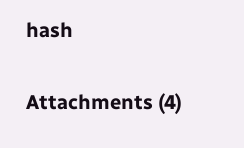hash

Attachments (4)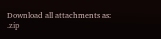Download all attachments as: .zip